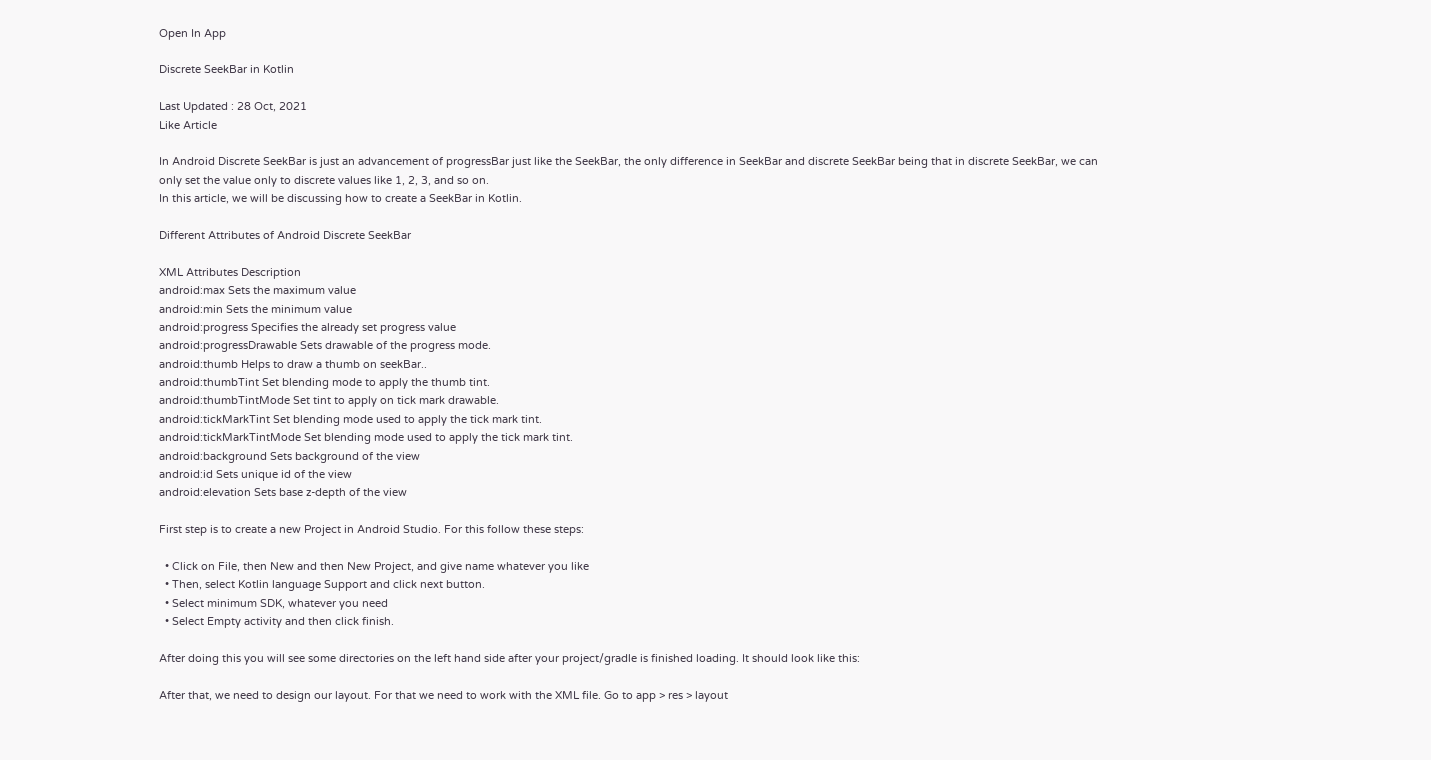Open In App

Discrete SeekBar in Kotlin

Last Updated : 28 Oct, 2021
Like Article

In Android Discrete SeekBar is just an advancement of progressBar just like the SeekBar, the only difference in SeekBar and discrete SeekBar being that in discrete SeekBar, we can only set the value only to discrete values like 1, 2, 3, and so on.
In this article, we will be discussing how to create a SeekBar in Kotlin.

Different Attributes of Android Discrete SeekBar

XML Attributes Description
android:max Sets the maximum value
android:min Sets the minimum value
android:progress Specifies the already set progress value
android:progressDrawable Sets drawable of the progress mode.
android:thumb Helps to draw a thumb on seekBar..
android:thumbTint Set blending mode to apply the thumb tint.
android:thumbTintMode Set tint to apply on tick mark drawable.
android:tickMarkTint Set blending mode used to apply the tick mark tint.
android:tickMarkTintMode Set blending mode used to apply the tick mark tint.
android:background Sets background of the view
android:id Sets unique id of the view
android:elevation Sets base z-depth of the view

First step is to create a new Project in Android Studio. For this follow these steps:

  • Click on File, then New and then New Project, and give name whatever you like
  • Then, select Kotlin language Support and click next button.
  • Select minimum SDK, whatever you need
  • Select Empty activity and then click finish.

After doing this you will see some directories on the left hand side after your project/gradle is finished loading. It should look like this:

After that, we need to design our layout. For that we need to work with the XML file. Go to app > res > layout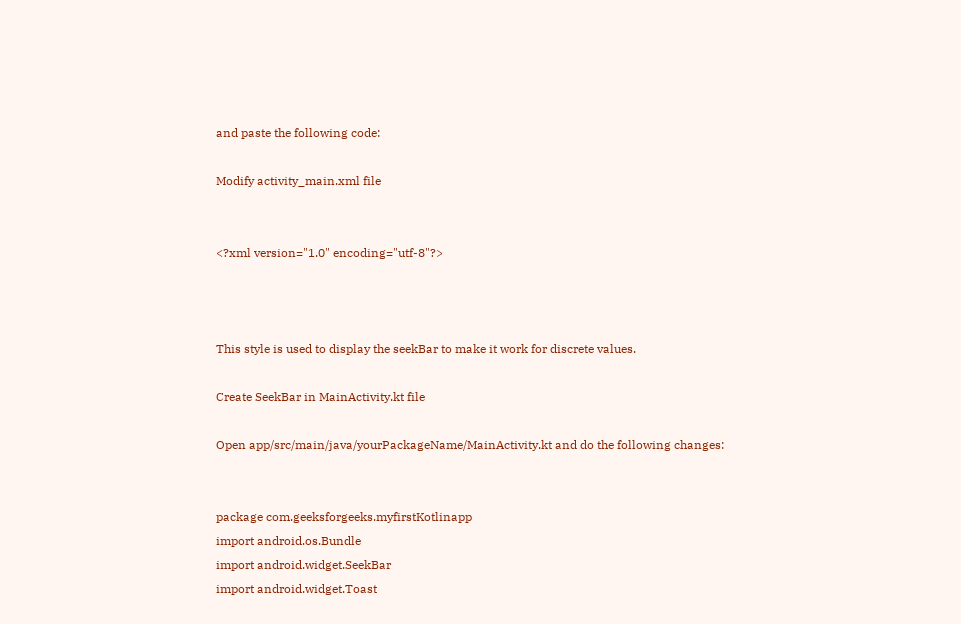and paste the following code:

Modify activity_main.xml file


<?xml version="1.0" encoding="utf-8"?>



This style is used to display the seekBar to make it work for discrete values.

Create SeekBar in MainActivity.kt file

Open app/src/main/java/yourPackageName/MainActivity.kt and do the following changes:


package com.geeksforgeeks.myfirstKotlinapp
import android.os.Bundle
import android.widget.SeekBar
import android.widget.Toast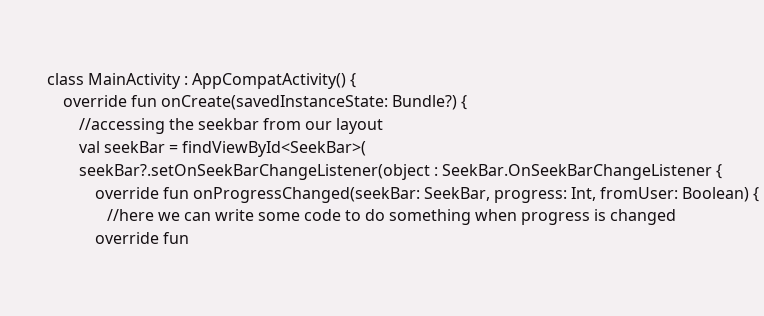class MainActivity : AppCompatActivity() {
    override fun onCreate(savedInstanceState: Bundle?) {
        //accessing the seekbar from our layout
        val seekBar = findViewById<SeekBar>(
        seekBar?.setOnSeekBarChangeListener(object : SeekBar.OnSeekBarChangeListener {
            override fun onProgressChanged(seekBar: SeekBar, progress: Int, fromUser: Boolean) {
               //here we can write some code to do something when progress is changed
            override fun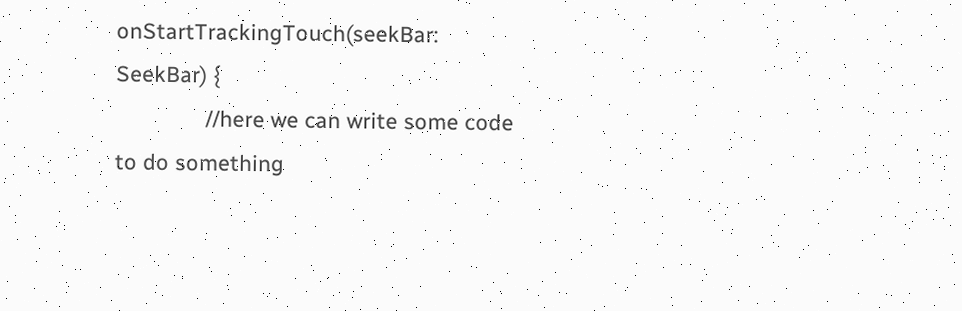onStartTrackingTouch(seekBar: SeekBar) {
               //here we can write some code to do something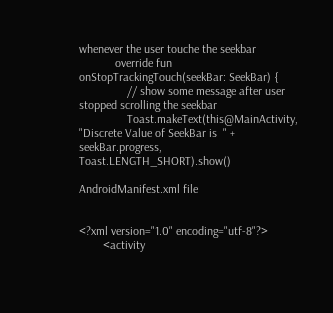whenever the user touche the seekbar
            override fun onStopTrackingTouch(seekBar: SeekBar) {
                // show some message after user stopped scrolling the seekbar
                Toast.makeText(this@MainActivity, "Discrete Value of SeekBar is  " + seekBar.progress, Toast.LENGTH_SHORT).show()

AndroidManifest.xml file


<?xml version="1.0" encoding="utf-8"?>
        <activity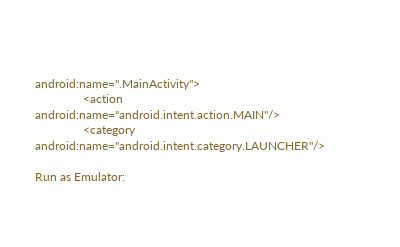android:name=".MainActivity">
                <action android:name="android.intent.action.MAIN"/>
                <category android:name="android.intent.category.LAUNCHER"/>

Run as Emulator: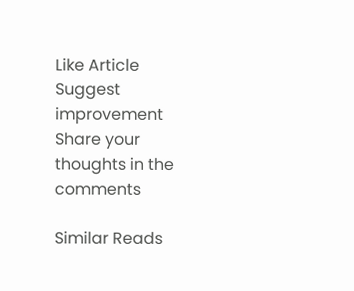Like Article
Suggest improvement
Share your thoughts in the comments

Similar Reads